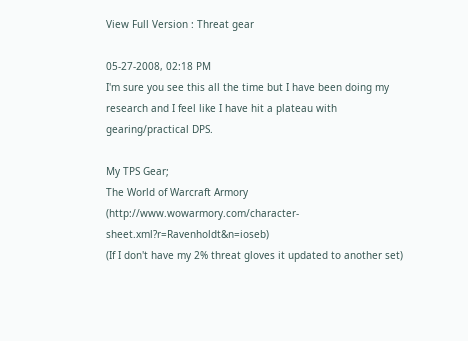View Full Version : Threat gear

05-27-2008, 02:18 PM
I'm sure you see this all the time but I have been doing my research and I feel like I have hit a plateau with gearing/practical DPS.

My TPS Gear;
The World of Warcraft Armory (http://www.wowarmory.com/character-sheet.xml?r=Ravenholdt&n=ioseb)
(If I don't have my 2% threat gloves it updated to another set)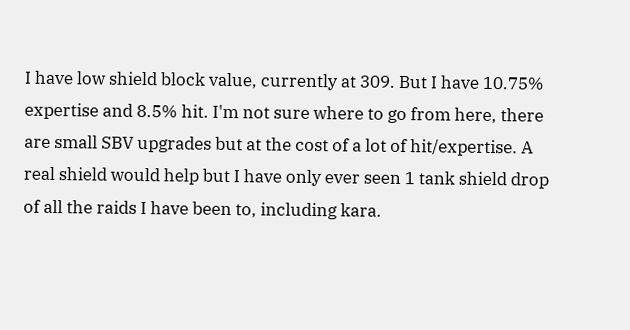I have low shield block value, currently at 309. But I have 10.75% expertise and 8.5% hit. I'm not sure where to go from here, there are small SBV upgrades but at the cost of a lot of hit/expertise. A real shield would help but I have only ever seen 1 tank shield drop of all the raids I have been to, including kara.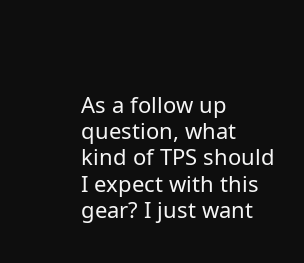As a follow up question, what kind of TPS should I expect with this gear? I just want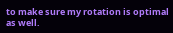to make sure my rotation is optimal as well.